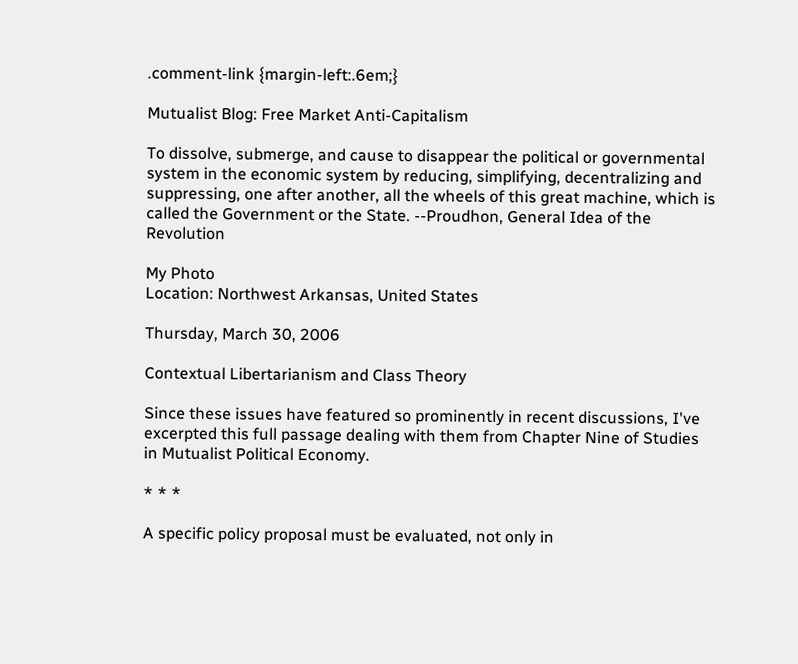.comment-link {margin-left:.6em;}

Mutualist Blog: Free Market Anti-Capitalism

To dissolve, submerge, and cause to disappear the political or governmental system in the economic system by reducing, simplifying, decentralizing and suppressing, one after another, all the wheels of this great machine, which is called the Government or the State. --Proudhon, General Idea of the Revolution

My Photo
Location: Northwest Arkansas, United States

Thursday, March 30, 2006

Contextual Libertarianism and Class Theory

Since these issues have featured so prominently in recent discussions, I've excerpted this full passage dealing with them from Chapter Nine of Studies in Mutualist Political Economy.

* * *

A specific policy proposal must be evaluated, not only in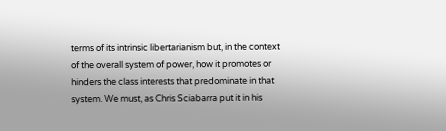terms of its intrinsic libertarianism but, in the context of the overall system of power, how it promotes or hinders the class interests that predominate in that system. We must, as Chris Sciabarra put it in his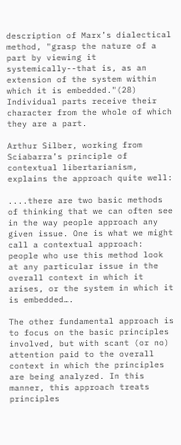description of Marx’s dialectical method, "grasp the nature of a part by viewing it systemically--that is, as an extension of the system within which it is embedded."(28) Individual parts receive their character from the whole of which they are a part.

Arthur Silber, working from Sciabarra’s principle of contextual libertarianism, explains the approach quite well:

....there are two basic methods of thinking that we can often see in the way people approach any given issue. One is what we might call a contextual approach: people who use this method look at any particular issue in the overall context in which it arises, or the system in which it is embedded….

The other fundamental approach is to focus on the basic principles involved, but with scant (or no) attention paid to the overall context in which the principles are being analyzed. In this manner, this approach treats principles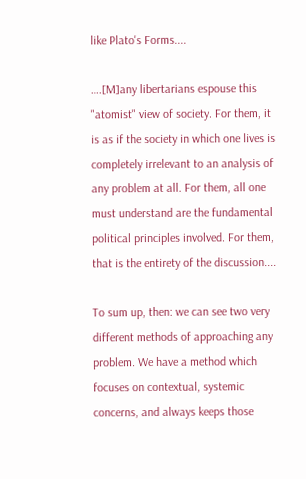like Plato's Forms....

….[M]any libertarians espouse this "atomist" view of society. For them, it is as if the society in which one lives is completely irrelevant to an analysis of any problem at all. For them, all one must understand are the fundamental political principles involved. For them, that is the entirety of the discussion....

To sum up, then: we can see two very different methods of approaching any problem. We have a method which focuses on contextual, systemic concerns, and always keeps those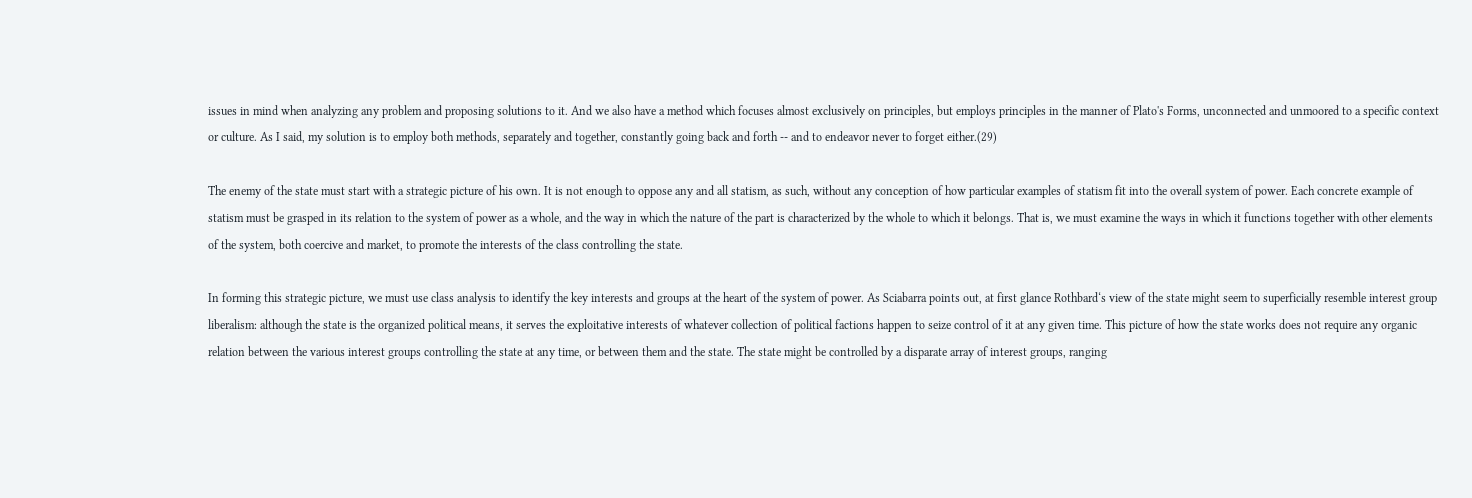issues in mind when analyzing any problem and proposing solutions to it. And we also have a method which focuses almost exclusively on principles, but employs principles in the manner of Plato's Forms, unconnected and unmoored to a specific context or culture. As I said, my solution is to employ both methods, separately and together, constantly going back and forth -- and to endeavor never to forget either.(29)

The enemy of the state must start with a strategic picture of his own. It is not enough to oppose any and all statism, as such, without any conception of how particular examples of statism fit into the overall system of power. Each concrete example of statism must be grasped in its relation to the system of power as a whole, and the way in which the nature of the part is characterized by the whole to which it belongs. That is, we must examine the ways in which it functions together with other elements of the system, both coercive and market, to promote the interests of the class controlling the state.

In forming this strategic picture, we must use class analysis to identify the key interests and groups at the heart of the system of power. As Sciabarra points out, at first glance Rothbard‘s view of the state might seem to superficially resemble interest group liberalism: although the state is the organized political means, it serves the exploitative interests of whatever collection of political factions happen to seize control of it at any given time. This picture of how the state works does not require any organic relation between the various interest groups controlling the state at any time, or between them and the state. The state might be controlled by a disparate array of interest groups, ranging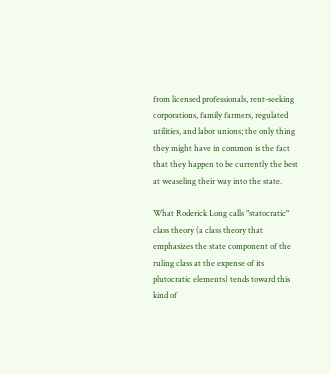from licensed professionals, rent-seeking corporations, family farmers, regulated utilities, and labor unions; the only thing they might have in common is the fact that they happen to be currently the best at weaseling their way into the state.

What Roderick Long calls "statocratic" class theory (a class theory that emphasizes the state component of the ruling class at the expense of its plutocratic elements) tends toward this kind of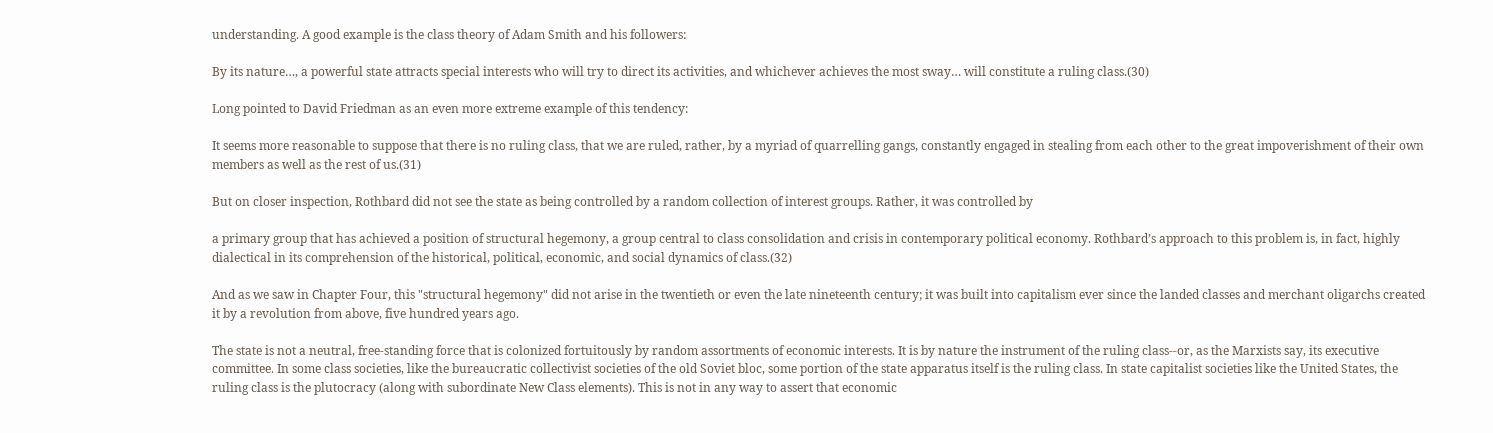understanding. A good example is the class theory of Adam Smith and his followers:

By its nature…, a powerful state attracts special interests who will try to direct its activities, and whichever achieves the most sway… will constitute a ruling class.(30)

Long pointed to David Friedman as an even more extreme example of this tendency:

It seems more reasonable to suppose that there is no ruling class, that we are ruled, rather, by a myriad of quarrelling gangs, constantly engaged in stealing from each other to the great impoverishment of their own members as well as the rest of us.(31)

But on closer inspection, Rothbard did not see the state as being controlled by a random collection of interest groups. Rather, it was controlled by

a primary group that has achieved a position of structural hegemony, a group central to class consolidation and crisis in contemporary political economy. Rothbard’s approach to this problem is, in fact, highly dialectical in its comprehension of the historical, political, economic, and social dynamics of class.(32)

And as we saw in Chapter Four, this "structural hegemony" did not arise in the twentieth or even the late nineteenth century; it was built into capitalism ever since the landed classes and merchant oligarchs created it by a revolution from above, five hundred years ago.

The state is not a neutral, free-standing force that is colonized fortuitously by random assortments of economic interests. It is by nature the instrument of the ruling class--or, as the Marxists say, its executive committee. In some class societies, like the bureaucratic collectivist societies of the old Soviet bloc, some portion of the state apparatus itself is the ruling class. In state capitalist societies like the United States, the ruling class is the plutocracy (along with subordinate New Class elements). This is not in any way to assert that economic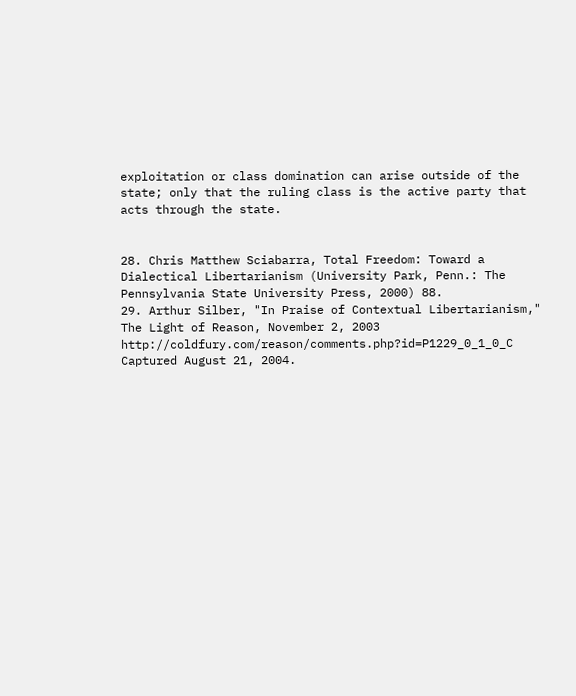exploitation or class domination can arise outside of the state; only that the ruling class is the active party that acts through the state.


28. Chris Matthew Sciabarra, Total Freedom: Toward a Dialectical Libertarianism (University Park, Penn.: The Pennsylvania State University Press, 2000) 88.
29. Arthur Silber, "In Praise of Contextual Libertarianism," The Light of Reason, November 2, 2003 http://coldfury.com/reason/comments.php?id=P1229_0_1_0_C Captured August 21, 2004.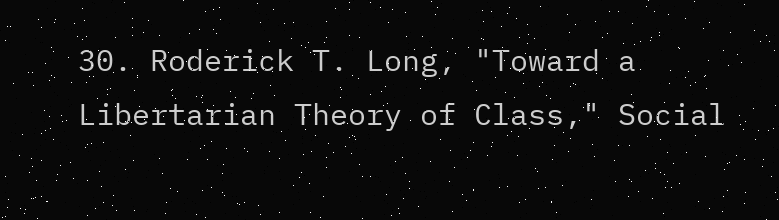30. Roderick T. Long, "Toward a Libertarian Theory of Class," Social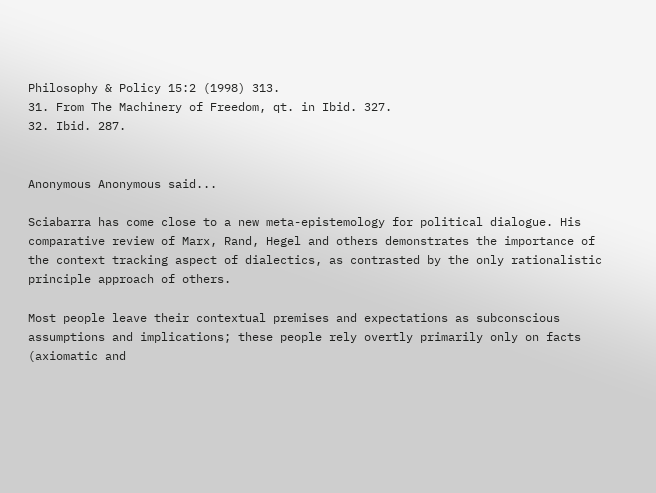Philosophy & Policy 15:2 (1998) 313.
31. From The Machinery of Freedom, qt. in Ibid. 327.
32. Ibid. 287.


Anonymous Anonymous said...

Sciabarra has come close to a new meta-epistemology for political dialogue. His comparative review of Marx, Rand, Hegel and others demonstrates the importance of the context tracking aspect of dialectics, as contrasted by the only rationalistic principle approach of others.

Most people leave their contextual premises and expectations as subconscious assumptions and implications; these people rely overtly primarily only on facts (axiomatic and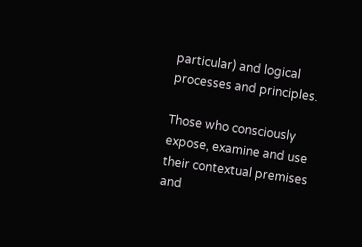particular) and logical processes and principles.

Those who consciously expose, examine and use their contextual premises and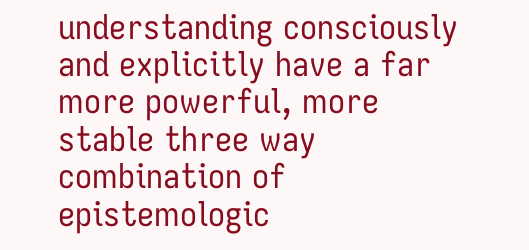understanding consciously and explicitly have a far more powerful, more stable three way combination of epistemologic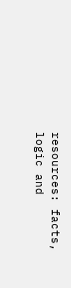resources: facts, logic and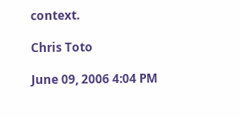context.

Chris Toto

June 09, 2006 4:04 PM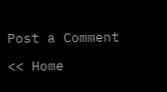Post a Comment

<< Home